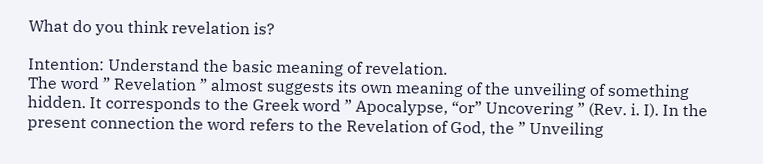What do you think revelation is?

Intention: Understand the basic meaning of revelation.
The word ” Revelation ” almost suggests its own meaning of the unveiling of something hidden. It corresponds to the Greek word ” Apocalypse, “or” Uncovering ” (Rev. i. I). In the present connection the word refers to the Revelation of God, the ” Unveiling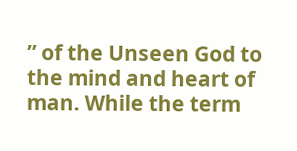” of the Unseen God to the mind and heart of man. While the term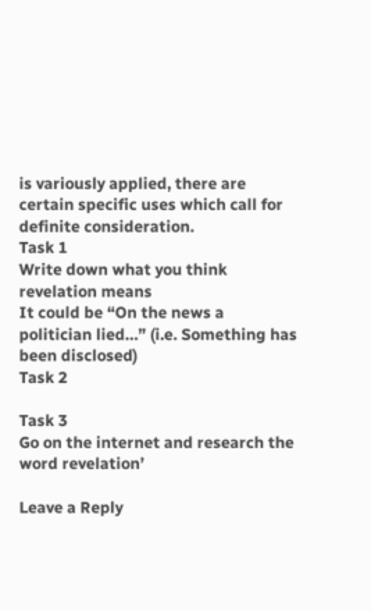is variously applied, there are certain specific uses which call for definite consideration.
Task 1
Write down what you think revelation means
It could be “On the news a politician lied…” (i.e. Something has been disclosed)
Task 2

Task 3
Go on the internet and research the word revelation’

Leave a Reply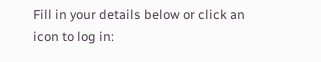Fill in your details below or click an icon to log in: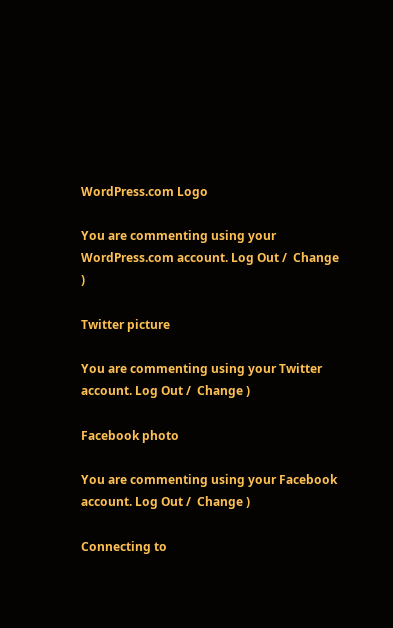WordPress.com Logo

You are commenting using your WordPress.com account. Log Out /  Change )

Twitter picture

You are commenting using your Twitter account. Log Out /  Change )

Facebook photo

You are commenting using your Facebook account. Log Out /  Change )

Connecting to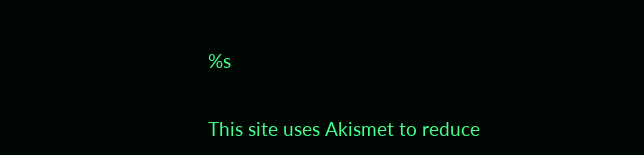%s

This site uses Akismet to reduce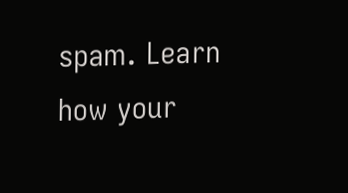spam. Learn how your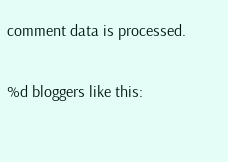comment data is processed.

%d bloggers like this: